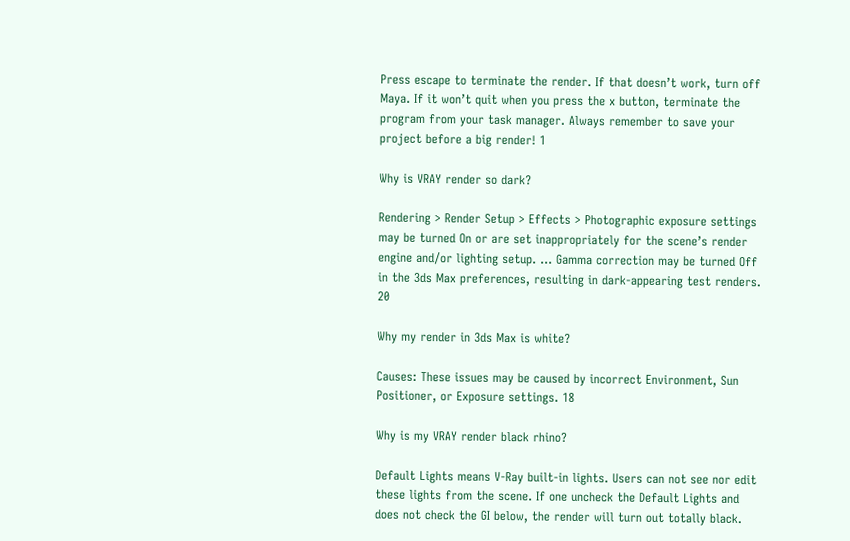Press escape to terminate the render. If that doesn’t work, turn off Maya. If it won’t quit when you press the x button, terminate the program from your task manager. Always remember to save your project before a big render! 1

Why is VRAY render so dark?

Rendering > Render Setup > Effects > Photographic exposure settings may be turned On or are set inappropriately for the scene’s render engine and/or lighting setup. … Gamma correction may be turned Off in the 3ds Max preferences, resulting in dark-appearing test renders. 20

Why my render in 3ds Max is white?

Causes: These issues may be caused by incorrect Environment, Sun Positioner, or Exposure settings. 18

Why is my VRAY render black rhino?

Default Lights means V-Ray built-in lights. Users can not see nor edit these lights from the scene. If one uncheck the Default Lights and does not check the GI below, the render will turn out totally black.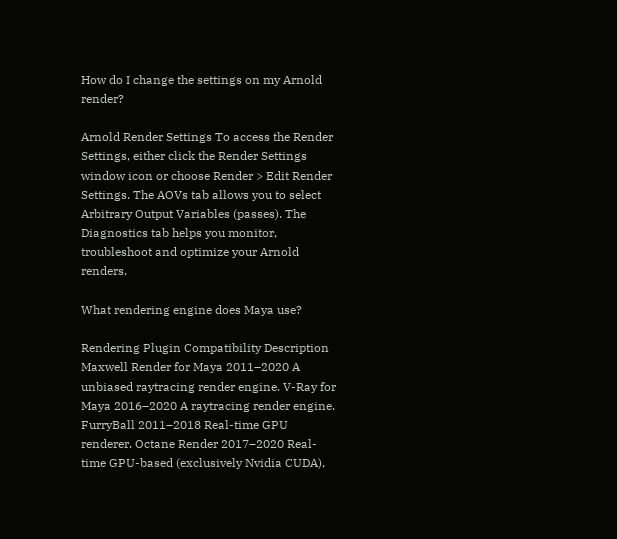How do I change the settings on my Arnold render?

Arnold Render Settings To access the Render Settings, either click the Render Settings window icon or choose Render > Edit Render Settings. The AOVs tab allows you to select Arbitrary Output Variables (passes). The Diagnostics tab helps you monitor, troubleshoot and optimize your Arnold renders.

What rendering engine does Maya use?

Rendering Plugin Compatibility Description Maxwell Render for Maya 2011–2020 A unbiased raytracing render engine. V-Ray for Maya 2016–2020 A raytracing render engine. FurryBall 2011–2018 Real-time GPU renderer. Octane Render 2017–2020 Real-time GPU-based (exclusively Nvidia CUDA),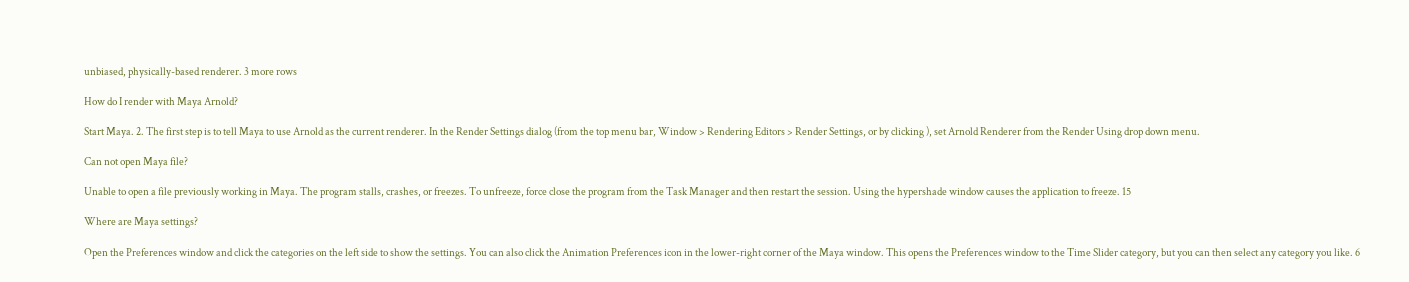unbiased, physically-based renderer. 3 more rows

How do I render with Maya Arnold?

Start Maya. 2. The first step is to tell Maya to use Arnold as the current renderer. In the Render Settings dialog (from the top menu bar, Window > Rendering Editors > Render Settings, or by clicking ), set Arnold Renderer from the Render Using drop down menu.

Can not open Maya file?

Unable to open a file previously working in Maya. The program stalls, crashes, or freezes. To unfreeze, force close the program from the Task Manager and then restart the session. Using the hypershade window causes the application to freeze. 15

Where are Maya settings?

Open the Preferences window and click the categories on the left side to show the settings. You can also click the Animation Preferences icon in the lower-right corner of the Maya window. This opens the Preferences window to the Time Slider category, but you can then select any category you like. 6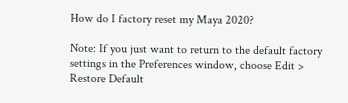How do I factory reset my Maya 2020?

Note: If you just want to return to the default factory settings in the Preferences window, choose Edit > Restore Default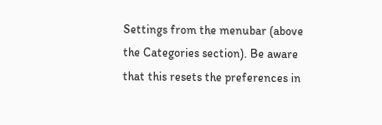Settings from the menubar (above the Categories section). Be aware that this resets the preferences in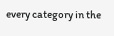every category in the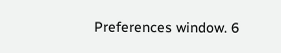Preferences window. 6